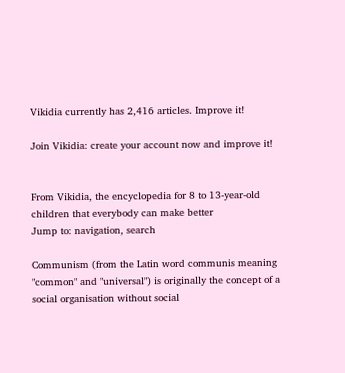Vikidia currently has 2,416 articles. Improve it!

Join Vikidia: create your account now and improve it!


From Vikidia, the encyclopedia for 8 to 13-year-old children that everybody can make better
Jump to: navigation, search

Communism (from the Latin word communis meaning "common" and "universal") is originally the concept of a social organisation without social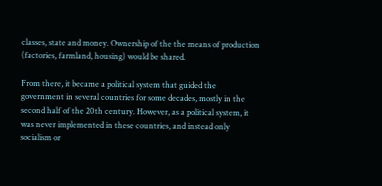classes, state and money. Ownership of the the means of production (factories, farmland, housing) would be shared.

From there, it became a political system that guided the government in several countries for some decades, mostly in the second half of the 20th century. However, as a political system, it was never implemented in these countries, and instead only socialism or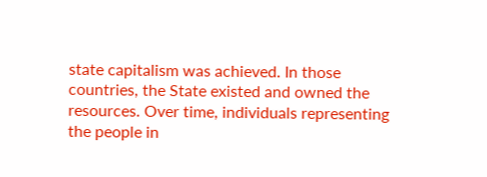state capitalism was achieved. In those countries, the State existed and owned the resources. Over time, individuals representing the people in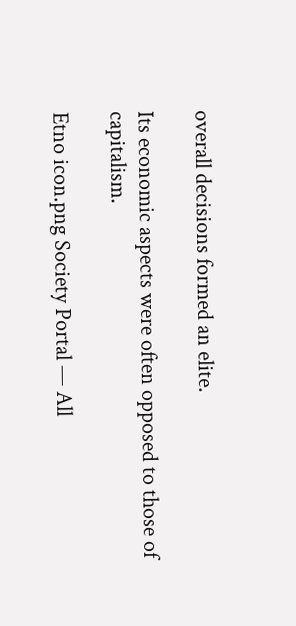overall decisions formed an elite.

Its economic aspects were often opposed to those of capitalism.

Etno icon.png Society Portal — All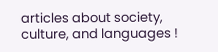articles about society, culture, and languages !